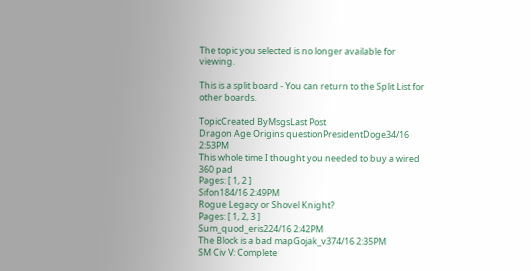The topic you selected is no longer available for viewing.

This is a split board - You can return to the Split List for other boards.

TopicCreated ByMsgsLast Post
Dragon Age Origins questionPresidentDoge34/16 2:53PM
This whole time I thought you needed to buy a wired 360 pad
Pages: [ 1, 2 ]
Sifon184/16 2:49PM
Rogue Legacy or Shovel Knight?
Pages: [ 1, 2, 3 ]
Sum_quod_eris224/16 2:42PM
The Block is a bad mapGojak_v374/16 2:35PM
SM Civ V: Complete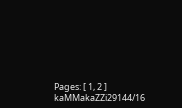Pages: [ 1, 2 ]
kaMMakaZZi29144/16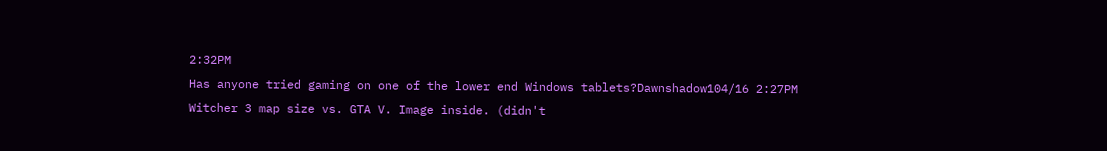2:32PM
Has anyone tried gaming on one of the lower end Windows tablets?Dawnshadow104/16 2:27PM
Witcher 3 map size vs. GTA V. Image inside. (didn't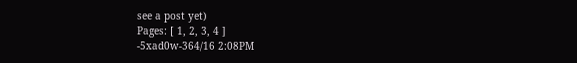see a post yet)
Pages: [ 1, 2, 3, 4 ]
-5xad0w-364/16 2:08PM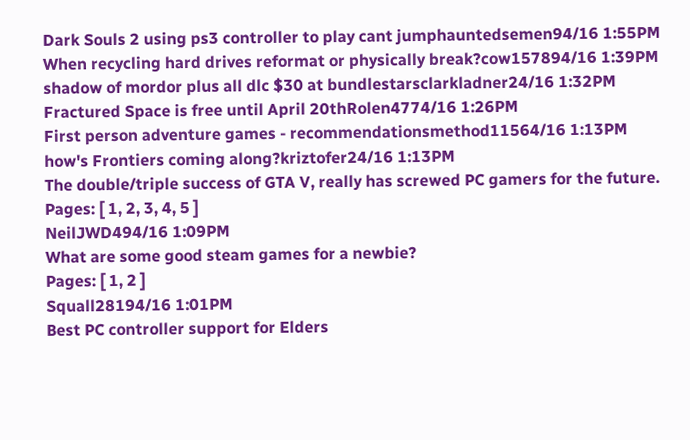Dark Souls 2 using ps3 controller to play cant jumphauntedsemen94/16 1:55PM
When recycling hard drives reformat or physically break?cow157894/16 1:39PM
shadow of mordor plus all dlc $30 at bundlestarsclarkladner24/16 1:32PM
Fractured Space is free until April 20thRolen4774/16 1:26PM
First person adventure games - recommendationsmethod11564/16 1:13PM
how's Frontiers coming along?kriztofer24/16 1:13PM
The double/triple success of GTA V, really has screwed PC gamers for the future.
Pages: [ 1, 2, 3, 4, 5 ]
NeilJWD494/16 1:09PM
What are some good steam games for a newbie?
Pages: [ 1, 2 ]
Squall28194/16 1:01PM
Best PC controller support for Elders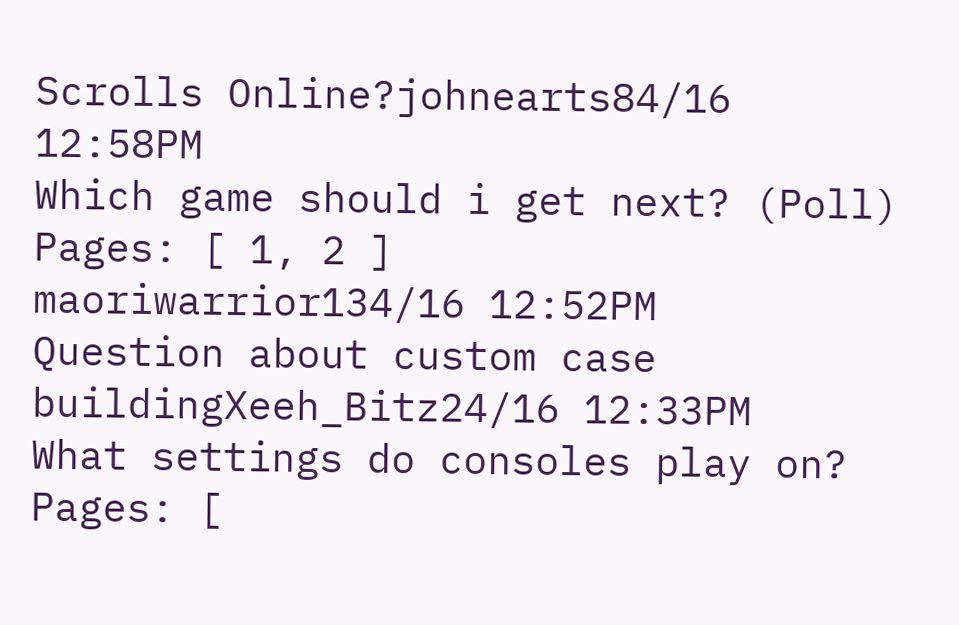Scrolls Online?johnearts84/16 12:58PM
Which game should i get next? (Poll)
Pages: [ 1, 2 ]
maoriwarrior134/16 12:52PM
Question about custom case buildingXeeh_Bitz24/16 12:33PM
What settings do consoles play on?
Pages: [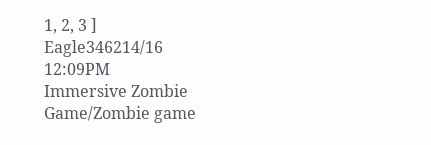1, 2, 3 ]
Eagle346214/16 12:09PM
Immersive Zombie Game/Zombie game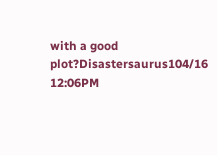with a good plot?Disastersaurus104/16 12:06PM